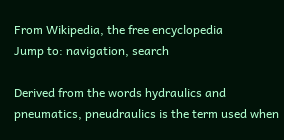From Wikipedia, the free encyclopedia
Jump to: navigation, search

Derived from the words hydraulics and pneumatics, pneudraulics is the term used when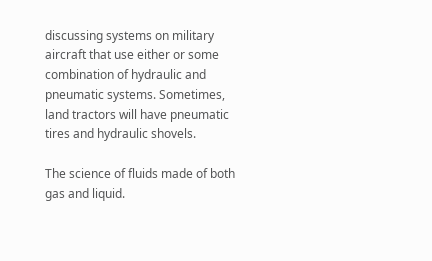discussing systems on military aircraft that use either or some combination of hydraulic and pneumatic systems. Sometimes, land tractors will have pneumatic tires and hydraulic shovels.

The science of fluids made of both gas and liquid.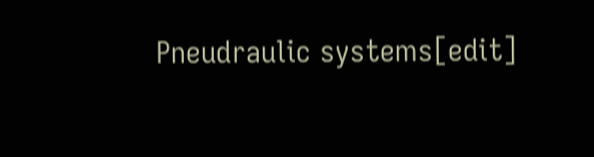Pneudraulic systems[edit]